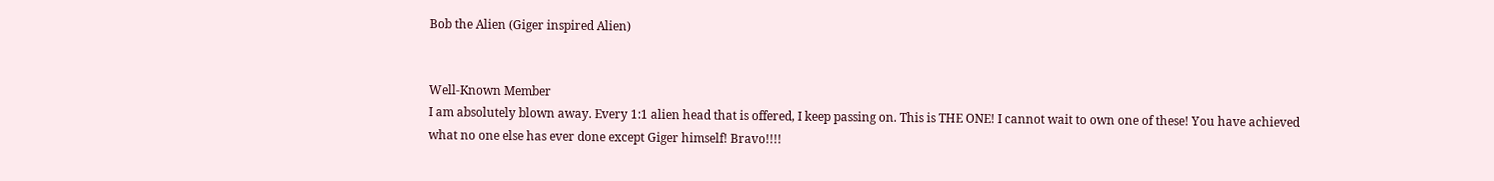Bob the Alien (Giger inspired Alien)


Well-Known Member
I am absolutely blown away. Every 1:1 alien head that is offered, I keep passing on. This is THE ONE! I cannot wait to own one of these! You have achieved what no one else has ever done except Giger himself! Bravo!!!!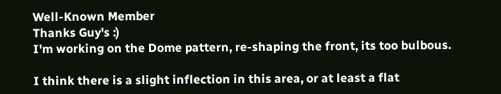Well-Known Member
Thanks Guy's :)
I'm working on the Dome pattern, re-shaping the front, its too bulbous.

I think there is a slight inflection in this area, or at least a flat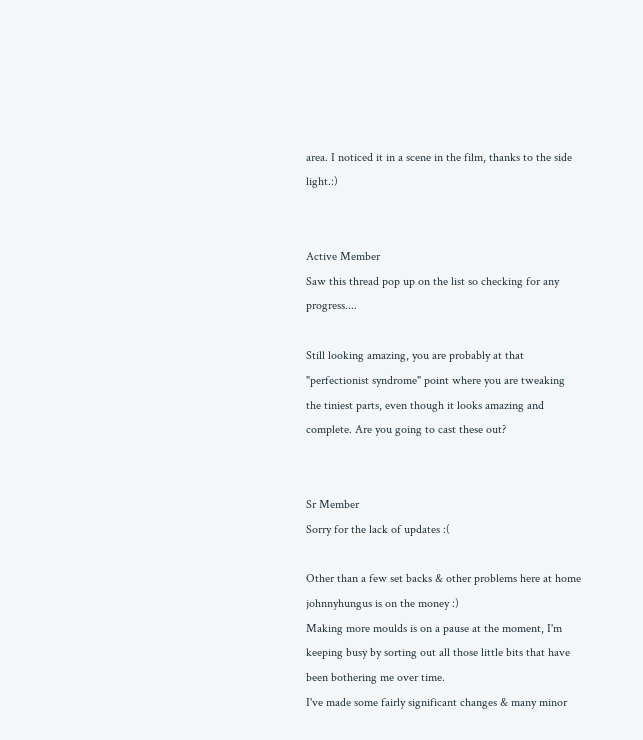area. I noticed it in a scene in the film, thanks to the side light.:)


Active Member
Saw this thread pop up on the list so checking for any progress....

Still looking amazing, you are probably at that "perfectionist syndrome" point where you are tweaking the tiniest parts, even though it looks amazing and complete. Are you going to cast these out?


Sr Member
Sorry for the lack of updates :(

Other than a few set backs & other problems here at home johnnyhungus is on the money :)
Making more moulds is on a pause at the moment, I'm keeping busy by sorting out all those little bits that have been bothering me over time.
I've made some fairly significant changes & many minor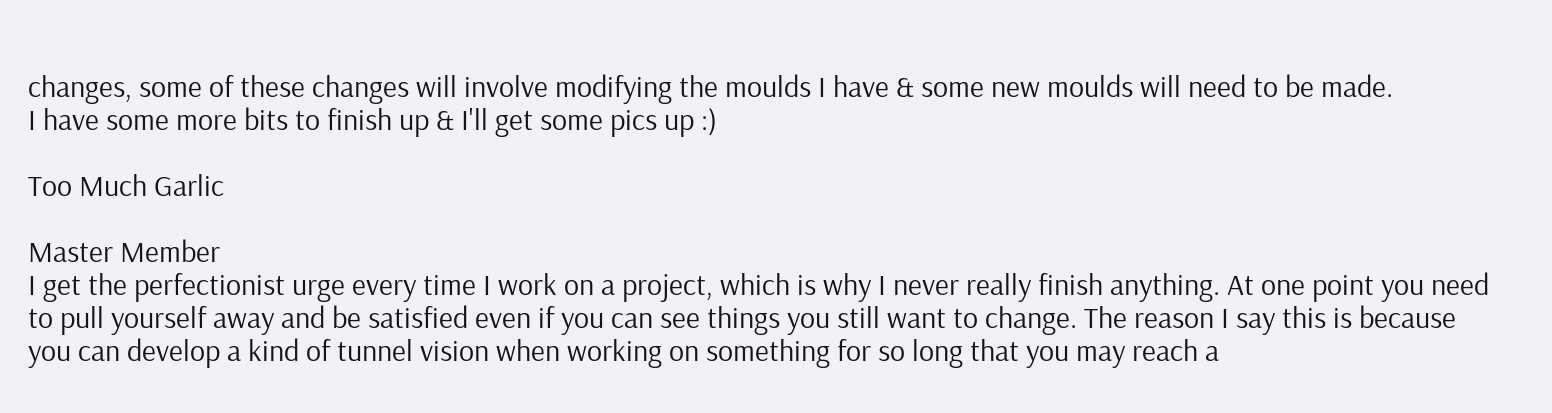changes, some of these changes will involve modifying the moulds I have & some new moulds will need to be made.
I have some more bits to finish up & I'll get some pics up :)

Too Much Garlic

Master Member
I get the perfectionist urge every time I work on a project, which is why I never really finish anything. At one point you need to pull yourself away and be satisfied even if you can see things you still want to change. The reason I say this is because you can develop a kind of tunnel vision when working on something for so long that you may reach a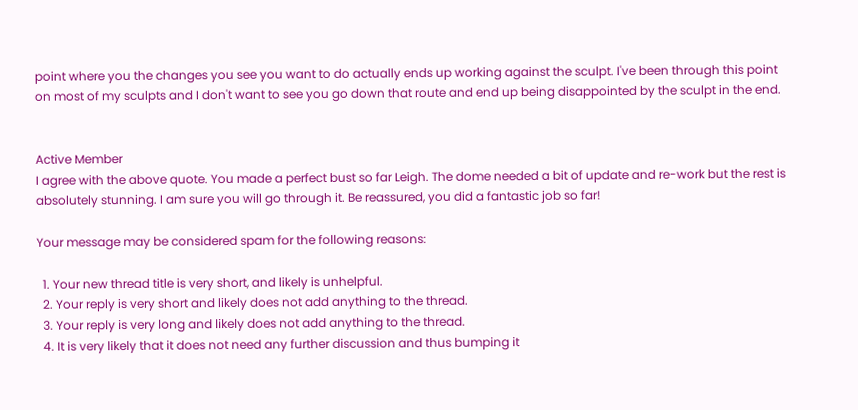point where you the changes you see you want to do actually ends up working against the sculpt. I've been through this point on most of my sculpts and I don't want to see you go down that route and end up being disappointed by the sculpt in the end.


Active Member
I agree with the above quote. You made a perfect bust so far Leigh. The dome needed a bit of update and re-work but the rest is absolutely stunning. I am sure you will go through it. Be reassured, you did a fantastic job so far!

Your message may be considered spam for the following reasons:

  1. Your new thread title is very short, and likely is unhelpful.
  2. Your reply is very short and likely does not add anything to the thread.
  3. Your reply is very long and likely does not add anything to the thread.
  4. It is very likely that it does not need any further discussion and thus bumping it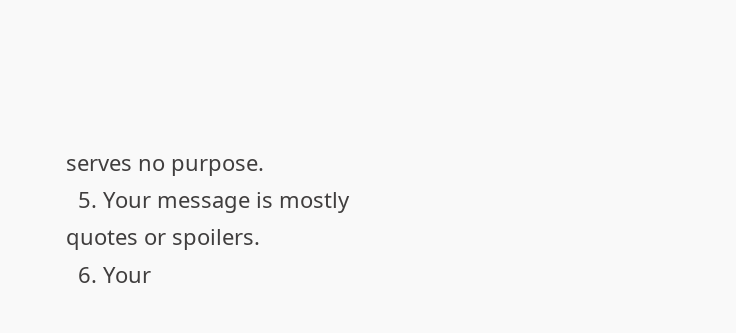serves no purpose.
  5. Your message is mostly quotes or spoilers.
  6. Your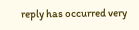reply has occurred very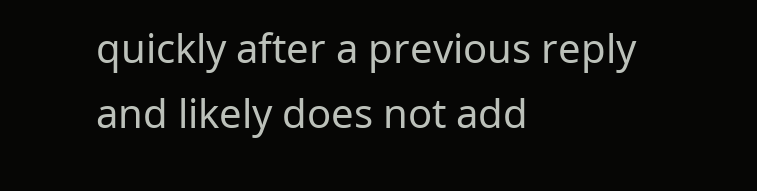quickly after a previous reply and likely does not add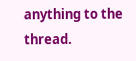anything to the thread.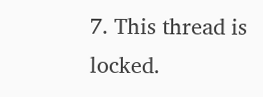7. This thread is locked.